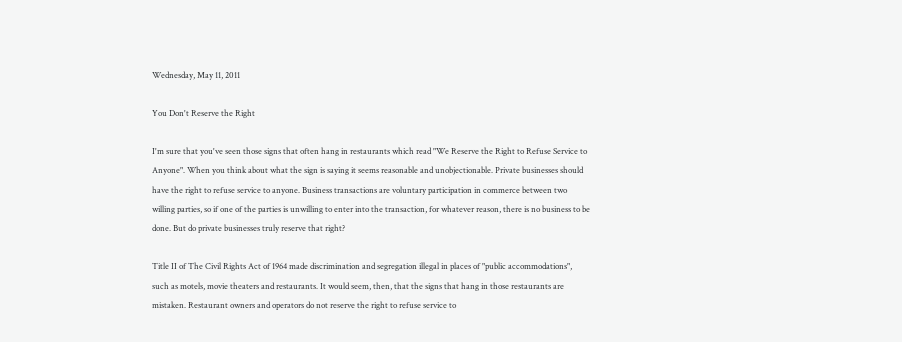Wednesday, May 11, 2011

You Don't Reserve the Right

I'm sure that you've seen those signs that often hang in restaurants which read "We Reserve the Right to Refuse Service to Anyone". When you think about what the sign is saying it seems reasonable and unobjectionable. Private businesses should have the right to refuse service to anyone. Business transactions are voluntary participation in commerce between two willing parties, so if one of the parties is unwilling to enter into the transaction, for whatever reason, there is no business to be done. But do private businesses truly reserve that right?

Title II of The Civil Rights Act of 1964 made discrimination and segregation illegal in places of "public accommodations", such as motels, movie theaters and restaurants. It would seem, then, that the signs that hang in those restaurants are mistaken. Restaurant owners and operators do not reserve the right to refuse service to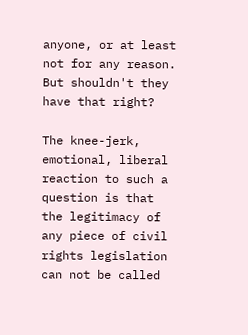anyone, or at least not for any reason. But shouldn't they have that right?

The knee-jerk, emotional, liberal reaction to such a question is that the legitimacy of any piece of civil rights legislation can not be called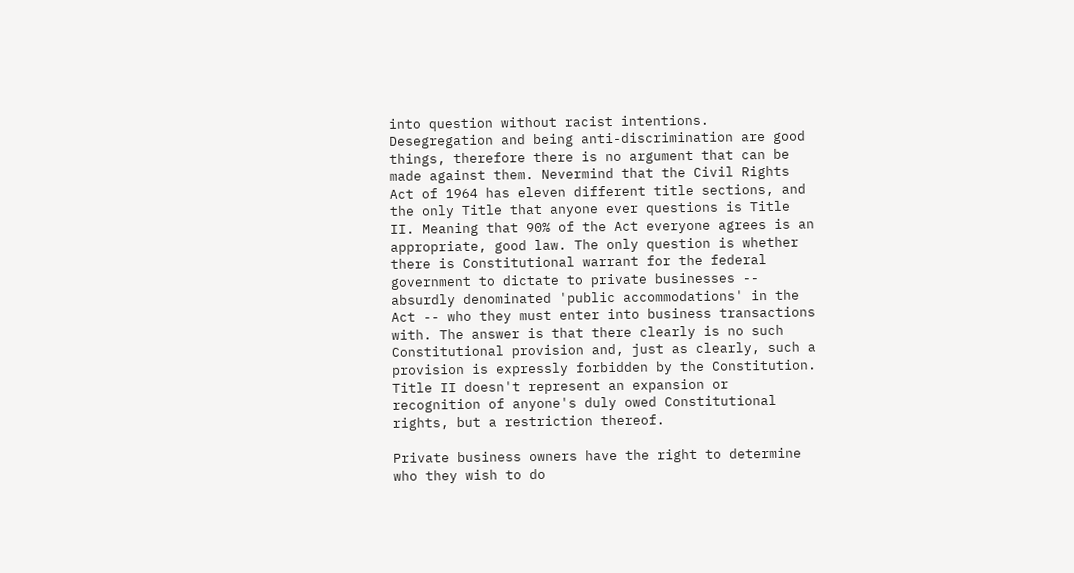into question without racist intentions. Desegregation and being anti-discrimination are good things, therefore there is no argument that can be made against them. Nevermind that the Civil Rights Act of 1964 has eleven different title sections, and the only Title that anyone ever questions is Title II. Meaning that 90% of the Act everyone agrees is an appropriate, good law. The only question is whether there is Constitutional warrant for the federal government to dictate to private businesses -- absurdly denominated 'public accommodations' in the Act -- who they must enter into business transactions with. The answer is that there clearly is no such Constitutional provision and, just as clearly, such a provision is expressly forbidden by the Constitution. Title II doesn't represent an expansion or recognition of anyone's duly owed Constitutional rights, but a restriction thereof.

Private business owners have the right to determine who they wish to do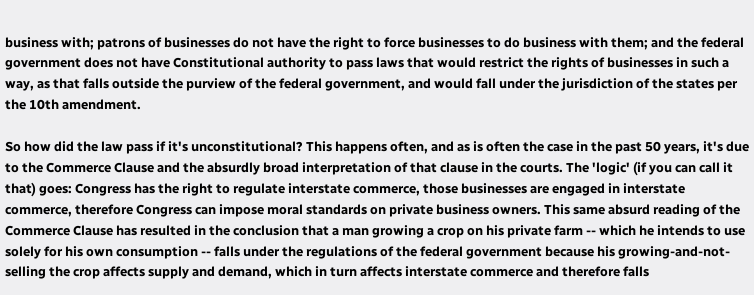business with; patrons of businesses do not have the right to force businesses to do business with them; and the federal government does not have Constitutional authority to pass laws that would restrict the rights of businesses in such a way, as that falls outside the purview of the federal government, and would fall under the jurisdiction of the states per the 10th amendment.

So how did the law pass if it's unconstitutional? This happens often, and as is often the case in the past 50 years, it's due to the Commerce Clause and the absurdly broad interpretation of that clause in the courts. The 'logic' (if you can call it that) goes: Congress has the right to regulate interstate commerce, those businesses are engaged in interstate commerce, therefore Congress can impose moral standards on private business owners. This same absurd reading of the Commerce Clause has resulted in the conclusion that a man growing a crop on his private farm -- which he intends to use solely for his own consumption -- falls under the regulations of the federal government because his growing-and-not-selling the crop affects supply and demand, which in turn affects interstate commerce and therefore falls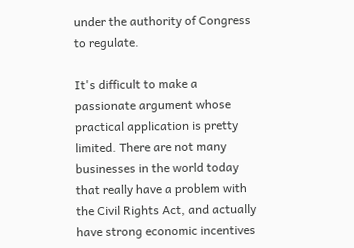under the authority of Congress to regulate.

It's difficult to make a passionate argument whose practical application is pretty limited. There are not many businesses in the world today that really have a problem with the Civil Rights Act, and actually have strong economic incentives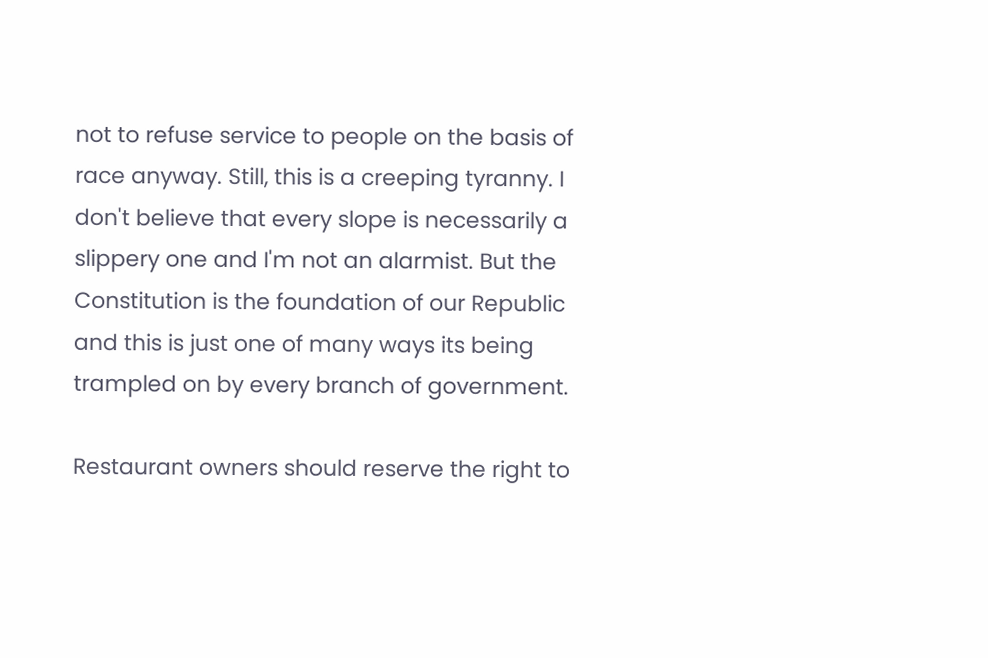not to refuse service to people on the basis of race anyway. Still, this is a creeping tyranny. I don't believe that every slope is necessarily a slippery one and I'm not an alarmist. But the Constitution is the foundation of our Republic and this is just one of many ways its being trampled on by every branch of government.

Restaurant owners should reserve the right to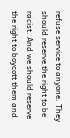refuse service to anyone. They should reserve the right to be racist. And we should reserve the right to boycott them and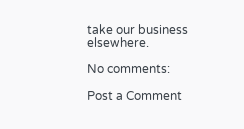take our business elsewhere.

No comments:

Post a Comment